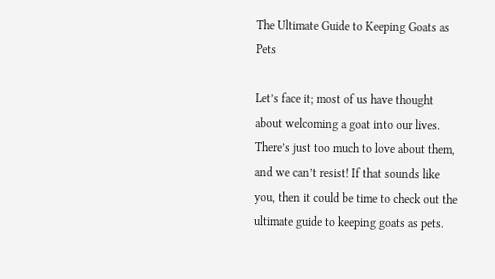The Ultimate Guide to Keeping Goats as Pets

Let’s face it; most of us have thought about welcoming a goat into our lives. There’s just too much to love about them, and we can’t resist! If that sounds like you, then it could be time to check out the ultimate guide to keeping goats as pets.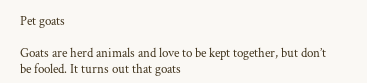Pet goats

Goats are herd animals and love to be kept together, but don’t be fooled. It turns out that goats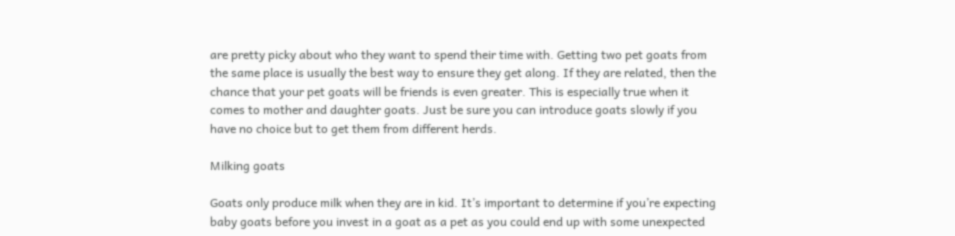are pretty picky about who they want to spend their time with. Getting two pet goats from the same place is usually the best way to ensure they get along. If they are related, then the chance that your pet goats will be friends is even greater. This is especially true when it comes to mother and daughter goats. Just be sure you can introduce goats slowly if you have no choice but to get them from different herds.

Milking goats

Goats only produce milk when they are in kid. It’s important to determine if you’re expecting baby goats before you invest in a goat as a pet as you could end up with some unexpected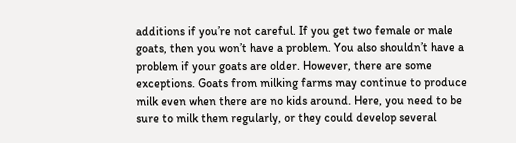additions if you’re not careful. If you get two female or male goats, then you won’t have a problem. You also shouldn’t have a problem if your goats are older. However, there are some exceptions. Goats from milking farms may continue to produce milk even when there are no kids around. Here, you need to be sure to milk them regularly, or they could develop several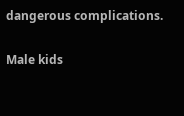dangerous complications.

Male kids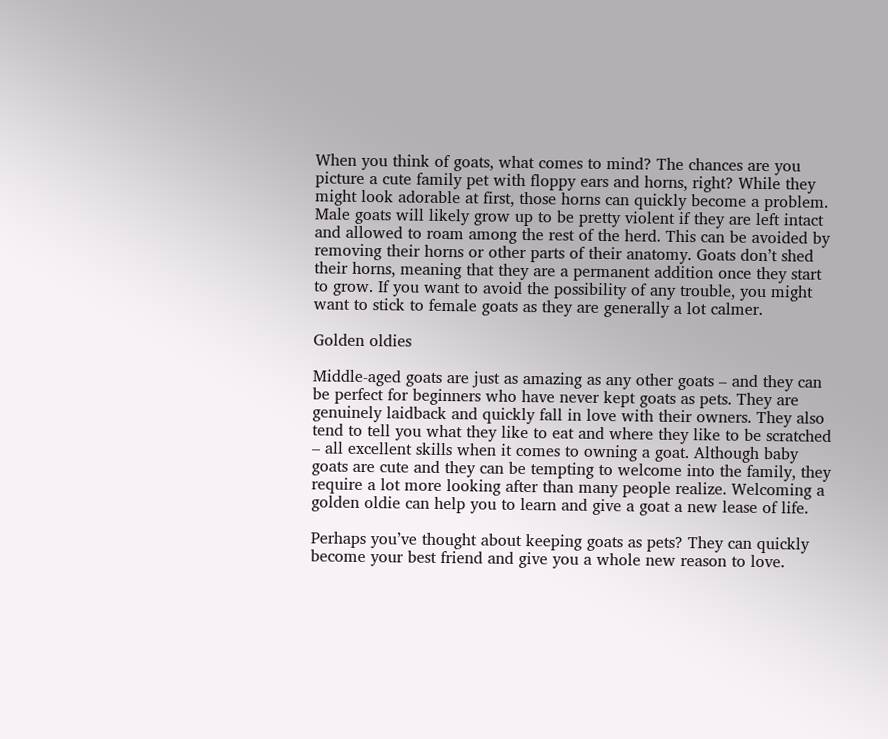When you think of goats, what comes to mind? The chances are you picture a cute family pet with floppy ears and horns, right? While they might look adorable at first, those horns can quickly become a problem. Male goats will likely grow up to be pretty violent if they are left intact and allowed to roam among the rest of the herd. This can be avoided by removing their horns or other parts of their anatomy. Goats don’t shed their horns, meaning that they are a permanent addition once they start to grow. If you want to avoid the possibility of any trouble, you might want to stick to female goats as they are generally a lot calmer.

Golden oldies

Middle-aged goats are just as amazing as any other goats – and they can be perfect for beginners who have never kept goats as pets. They are genuinely laidback and quickly fall in love with their owners. They also tend to tell you what they like to eat and where they like to be scratched – all excellent skills when it comes to owning a goat. Although baby goats are cute and they can be tempting to welcome into the family, they require a lot more looking after than many people realize. Welcoming a golden oldie can help you to learn and give a goat a new lease of life.

Perhaps you’ve thought about keeping goats as pets? They can quickly become your best friend and give you a whole new reason to love.